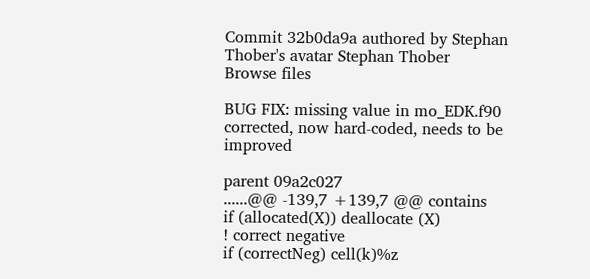Commit 32b0da9a authored by Stephan Thober's avatar Stephan Thober
Browse files

BUG FIX: missing value in mo_EDK.f90 corrected, now hard-coded, needs to be improved

parent 09a2c027
......@@ -139,7 +139,7 @@ contains
if (allocated(X)) deallocate (X)
! correct negative
if (correctNeg) cell(k)%z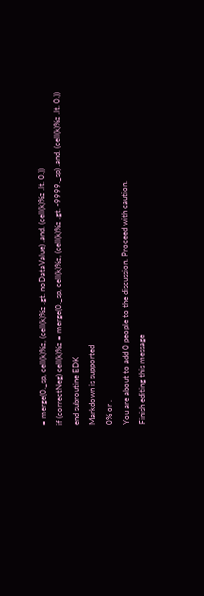= merge(0._sp, cell(k)%z, (cell(k)%z .gt. noDataValue) .and. (cell(k)%z .lt. 0.))
if (correctNeg) cell(k)%z = merge(0._sp, cell(k)%z, (cell(k)%z .gt. -9999._sp) .and. (cell(k)%z .lt. 0.))
end subroutine EDK
Markdown is supported
0% or .
You are about to add 0 people to the discussion. Proceed with caution.
Finish editing this message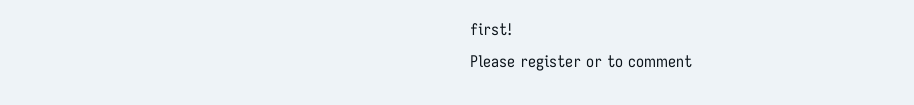first!
Please register or to comment